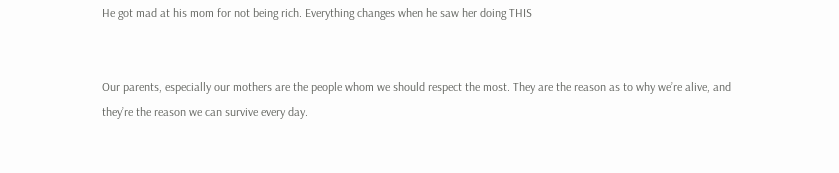He got mad at his mom for not being rich. Everything changes when he saw her doing THIS


Our parents, especially our mothers are the people whom we should respect the most. They are the reason as to why we’re alive, and they’re the reason we can survive every day.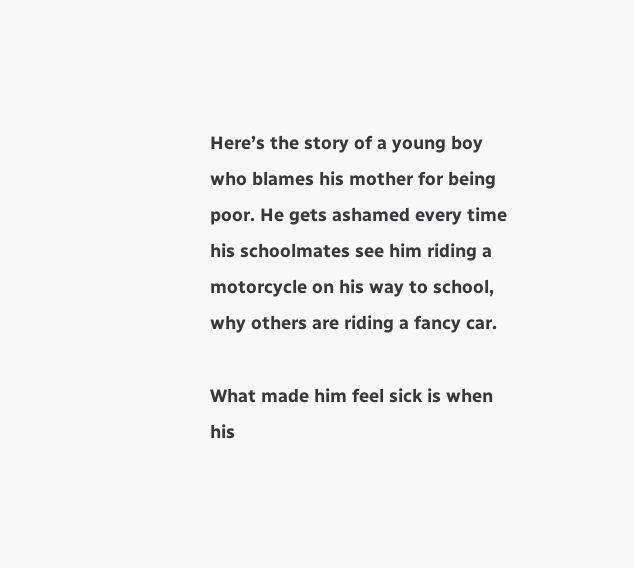Here’s the story of a young boy who blames his mother for being poor. He gets ashamed every time his schoolmates see him riding a motorcycle on his way to school, why others are riding a fancy car.

What made him feel sick is when his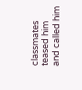classmates teased him and called him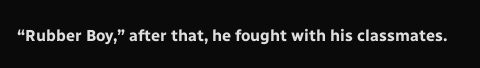“Rubber Boy,” after that, he fought with his classmates.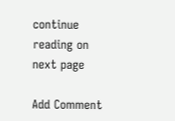continue reading on next page

Add Comment